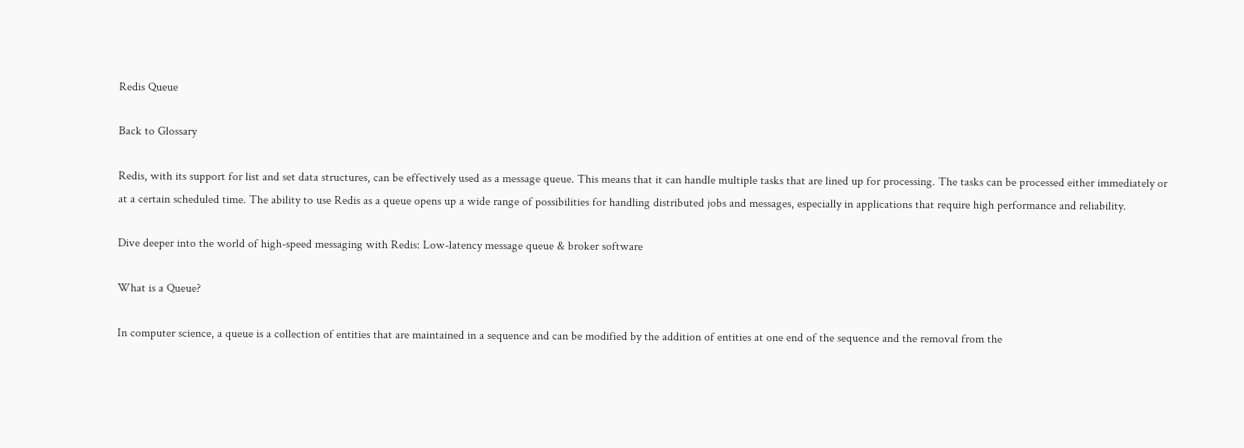Redis Queue

Back to Glossary

Redis, with its support for list and set data structures, can be effectively used as a message queue. This means that it can handle multiple tasks that are lined up for processing. The tasks can be processed either immediately or at a certain scheduled time. The ability to use Redis as a queue opens up a wide range of possibilities for handling distributed jobs and messages, especially in applications that require high performance and reliability.

Dive deeper into the world of high-speed messaging with Redis: Low-latency message queue & broker software

What is a Queue?

In computer science, a queue is a collection of entities that are maintained in a sequence and can be modified by the addition of entities at one end of the sequence and the removal from the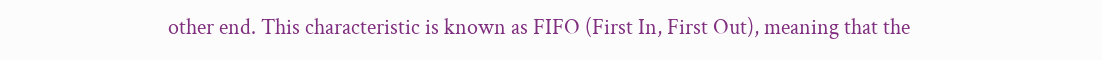other end. This characteristic is known as FIFO (First In, First Out), meaning that the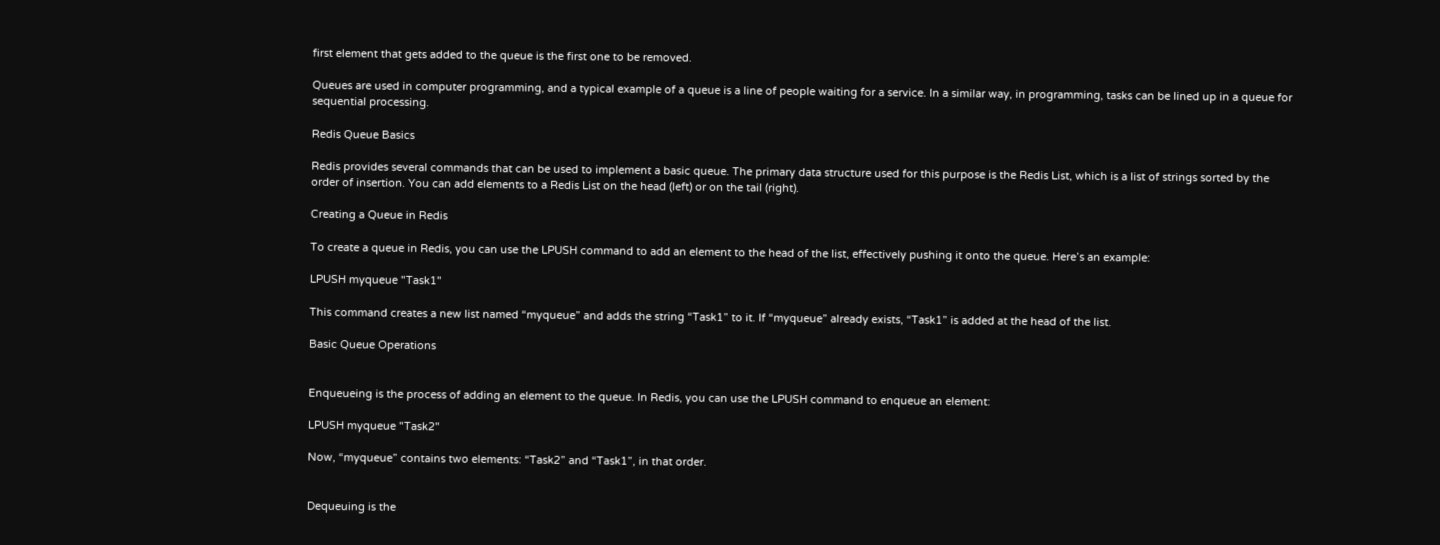first element that gets added to the queue is the first one to be removed.

Queues are used in computer programming, and a typical example of a queue is a line of people waiting for a service. In a similar way, in programming, tasks can be lined up in a queue for sequential processing.

Redis Queue Basics

Redis provides several commands that can be used to implement a basic queue. The primary data structure used for this purpose is the Redis List, which is a list of strings sorted by the order of insertion. You can add elements to a Redis List on the head (left) or on the tail (right).

Creating a Queue in Redis

To create a queue in Redis, you can use the LPUSH command to add an element to the head of the list, effectively pushing it onto the queue. Here’s an example:

LPUSH myqueue "Task1"

This command creates a new list named “myqueue” and adds the string “Task1” to it. If “myqueue” already exists, “Task1” is added at the head of the list.

Basic Queue Operations


Enqueueing is the process of adding an element to the queue. In Redis, you can use the LPUSH command to enqueue an element:

LPUSH myqueue "Task2"

Now, “myqueue” contains two elements: “Task2” and “Task1”, in that order.


Dequeuing is the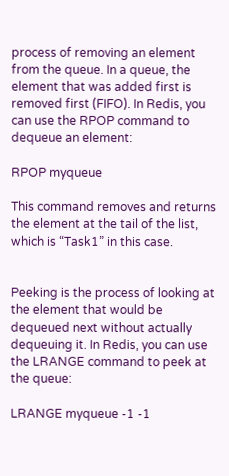process of removing an element from the queue. In a queue, the element that was added first is removed first (FIFO). In Redis, you can use the RPOP command to dequeue an element:

RPOP myqueue

This command removes and returns the element at the tail of the list, which is “Task1” in this case.


Peeking is the process of looking at the element that would be dequeued next without actually dequeuing it. In Redis, you can use the LRANGE command to peek at the queue:

LRANGE myqueue -1 -1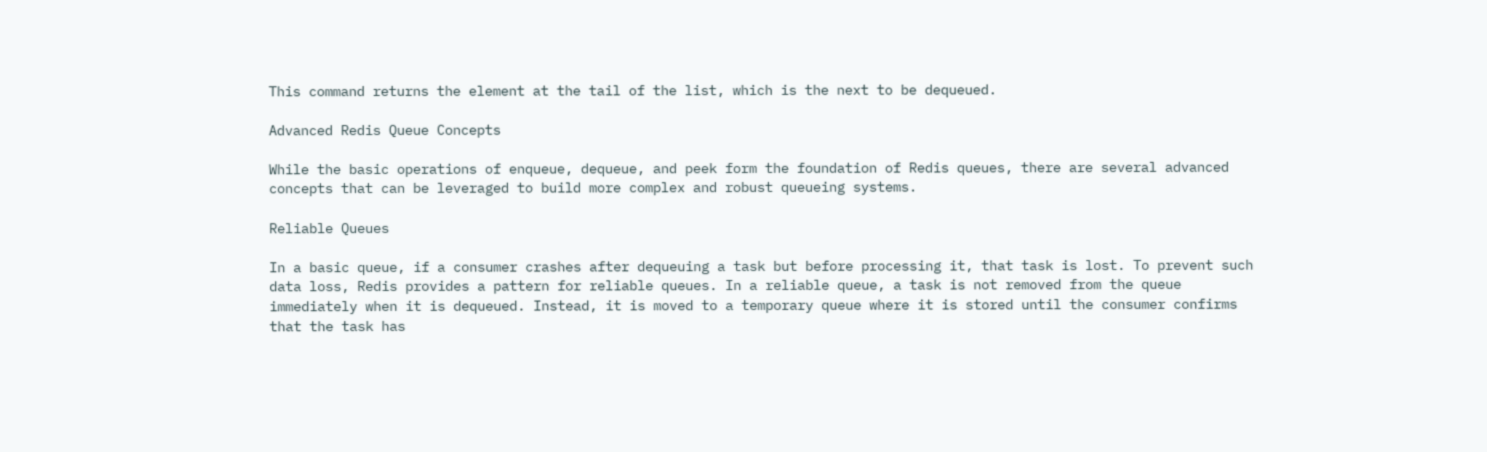This command returns the element at the tail of the list, which is the next to be dequeued.

Advanced Redis Queue Concepts

While the basic operations of enqueue, dequeue, and peek form the foundation of Redis queues, there are several advanced concepts that can be leveraged to build more complex and robust queueing systems.

Reliable Queues

In a basic queue, if a consumer crashes after dequeuing a task but before processing it, that task is lost. To prevent such data loss, Redis provides a pattern for reliable queues. In a reliable queue, a task is not removed from the queue immediately when it is dequeued. Instead, it is moved to a temporary queue where it is stored until the consumer confirms that the task has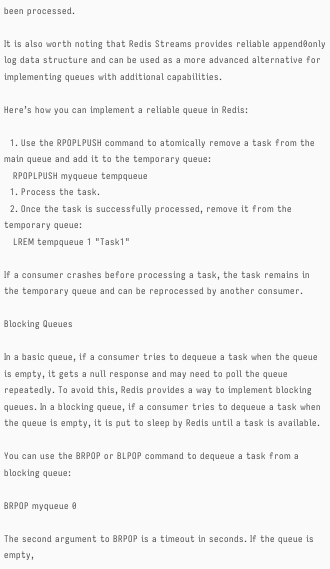been processed.

It is also worth noting that Redis Streams provides reliable append0only log data structure and can be used as a more advanced alternative for implementing queues with additional capabilities.

Here’s how you can implement a reliable queue in Redis:

  1. Use the RPOPLPUSH command to atomically remove a task from the main queue and add it to the temporary queue:
   RPOPLPUSH myqueue tempqueue
  1. Process the task.
  2. Once the task is successfully processed, remove it from the temporary queue:
   LREM tempqueue 1 "Task1"

If a consumer crashes before processing a task, the task remains in the temporary queue and can be reprocessed by another consumer.

Blocking Queues

In a basic queue, if a consumer tries to dequeue a task when the queue is empty, it gets a null response and may need to poll the queue repeatedly. To avoid this, Redis provides a way to implement blocking queues. In a blocking queue, if a consumer tries to dequeue a task when the queue is empty, it is put to sleep by Redis until a task is available.

You can use the BRPOP or BLPOP command to dequeue a task from a blocking queue:

BRPOP myqueue 0

The second argument to BRPOP is a timeout in seconds. If the queue is empty,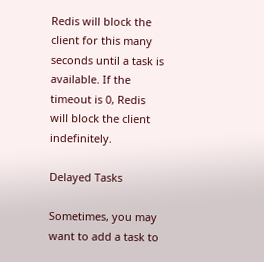Redis will block the client for this many seconds until a task is available. If the timeout is 0, Redis will block the client indefinitely.

Delayed Tasks

Sometimes, you may want to add a task to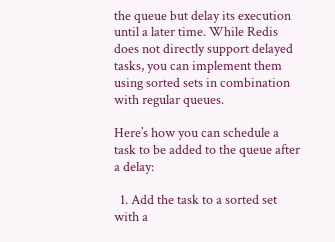the queue but delay its execution until a later time. While Redis does not directly support delayed tasks, you can implement them using sorted sets in combination with regular queues.

Here’s how you can schedule a task to be added to the queue after a delay:

  1. Add the task to a sorted set with a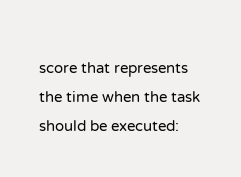score that represents the time when the task should be executed: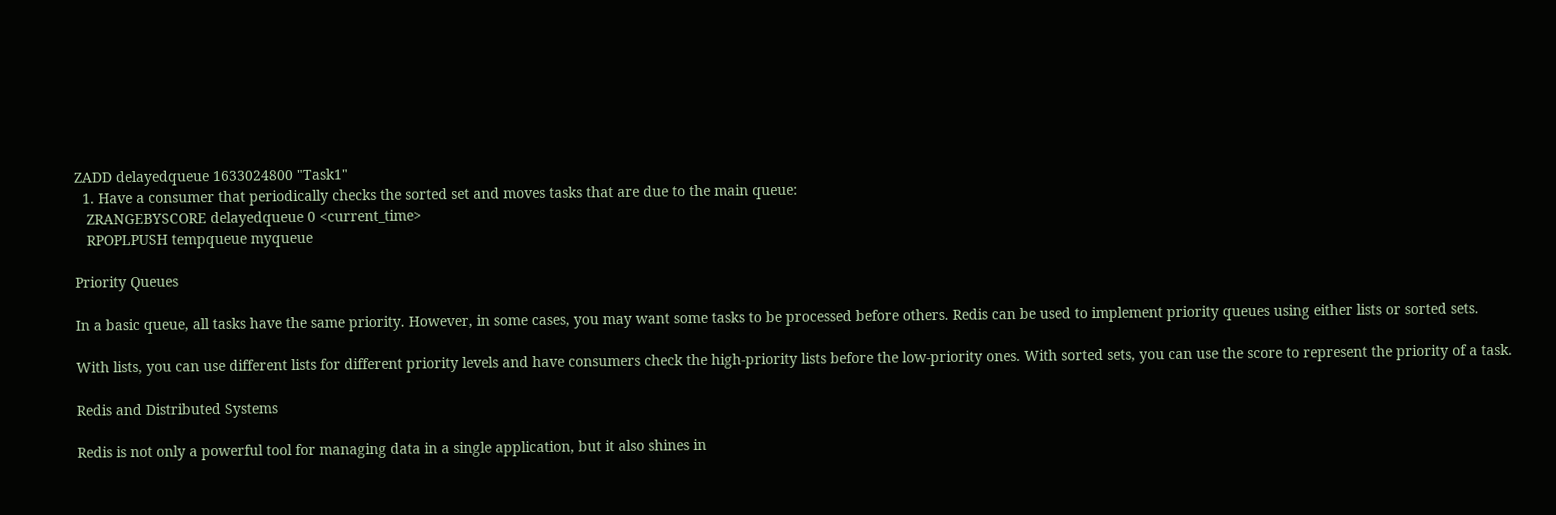ZADD delayedqueue 1633024800 "Task1"
  1. Have a consumer that periodically checks the sorted set and moves tasks that are due to the main queue:
   ZRANGEBYSCORE delayedqueue 0 <current_time>
   RPOPLPUSH tempqueue myqueue

Priority Queues

In a basic queue, all tasks have the same priority. However, in some cases, you may want some tasks to be processed before others. Redis can be used to implement priority queues using either lists or sorted sets.

With lists, you can use different lists for different priority levels and have consumers check the high-priority lists before the low-priority ones. With sorted sets, you can use the score to represent the priority of a task.

Redis and Distributed Systems

Redis is not only a powerful tool for managing data in a single application, but it also shines in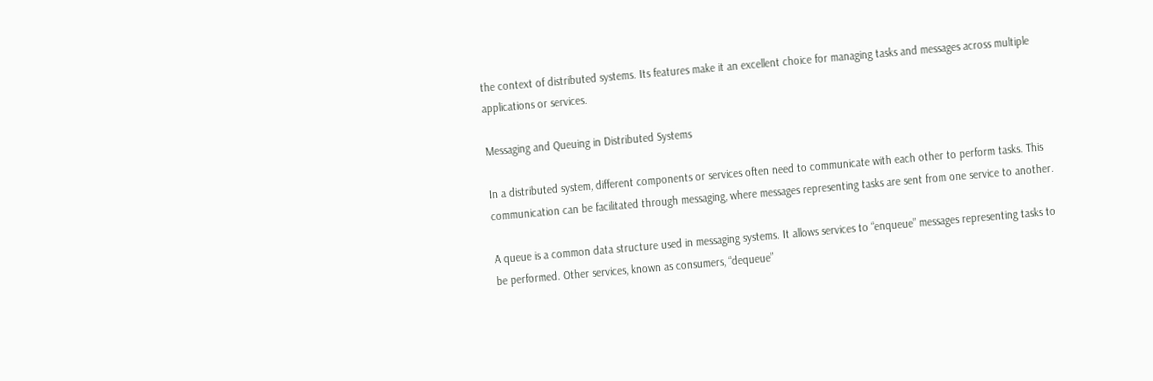the context of distributed systems. Its features make it an excellent choice for managing tasks and messages across multiple applications or services.

Messaging and Queuing in Distributed Systems

In a distributed system, different components or services often need to communicate with each other to perform tasks. This communication can be facilitated through messaging, where messages representing tasks are sent from one service to another.

A queue is a common data structure used in messaging systems. It allows services to “enqueue” messages representing tasks to be performed. Other services, known as consumers, “dequeue”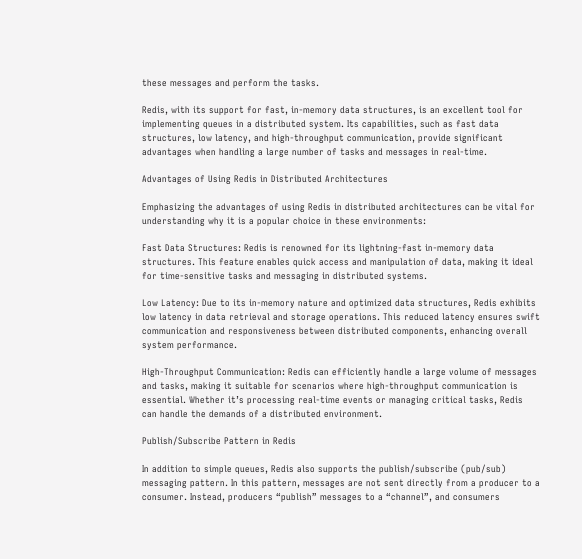these messages and perform the tasks.

Redis, with its support for fast, in-memory data structures, is an excellent tool for implementing queues in a distributed system. Its capabilities, such as fast data structures, low latency, and high-throughput communication, provide significant advantages when handling a large number of tasks and messages in real-time.

Advantages of Using Redis in Distributed Architectures

Emphasizing the advantages of using Redis in distributed architectures can be vital for understanding why it is a popular choice in these environments:

Fast Data Structures: Redis is renowned for its lightning-fast in-memory data structures. This feature enables quick access and manipulation of data, making it ideal for time-sensitive tasks and messaging in distributed systems.

Low Latency: Due to its in-memory nature and optimized data structures, Redis exhibits low latency in data retrieval and storage operations. This reduced latency ensures swift communication and responsiveness between distributed components, enhancing overall system performance.

High-Throughput Communication: Redis can efficiently handle a large volume of messages and tasks, making it suitable for scenarios where high-throughput communication is essential. Whether it’s processing real-time events or managing critical tasks, Redis can handle the demands of a distributed environment.

Publish/Subscribe Pattern in Redis

In addition to simple queues, Redis also supports the publish/subscribe (pub/sub) messaging pattern. In this pattern, messages are not sent directly from a producer to a consumer. Instead, producers “publish” messages to a “channel”, and consumers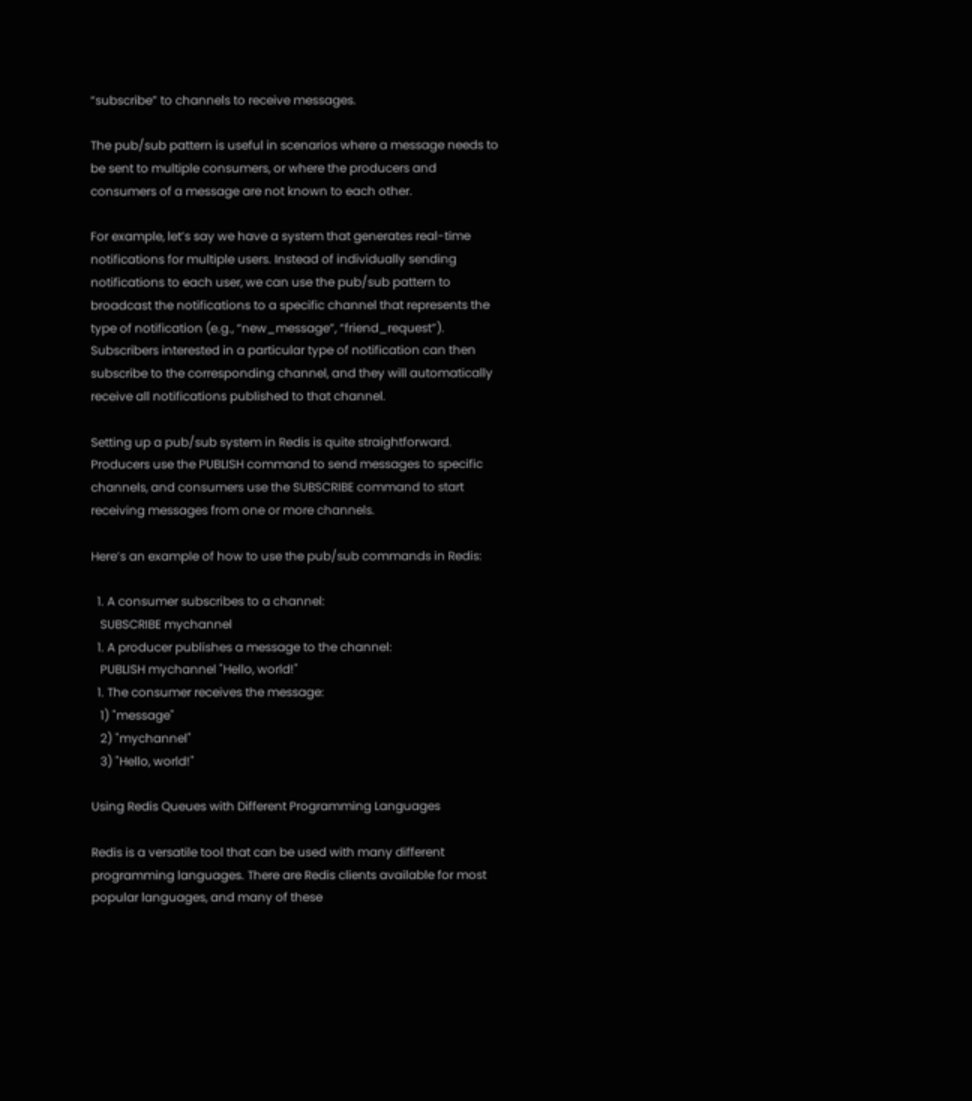“subscribe” to channels to receive messages.

The pub/sub pattern is useful in scenarios where a message needs to be sent to multiple consumers, or where the producers and consumers of a message are not known to each other.

For example, let’s say we have a system that generates real-time notifications for multiple users. Instead of individually sending notifications to each user, we can use the pub/sub pattern to broadcast the notifications to a specific channel that represents the type of notification (e.g., “new_message”, “friend_request”). Subscribers interested in a particular type of notification can then subscribe to the corresponding channel, and they will automatically receive all notifications published to that channel.

Setting up a pub/sub system in Redis is quite straightforward. Producers use the PUBLISH command to send messages to specific channels, and consumers use the SUBSCRIBE command to start receiving messages from one or more channels.

Here’s an example of how to use the pub/sub commands in Redis:

  1. A consumer subscribes to a channel:
   SUBSCRIBE mychannel
  1. A producer publishes a message to the channel:
   PUBLISH mychannel "Hello, world!"
  1. The consumer receives the message:
   1) "message"
   2) "mychannel"
   3) "Hello, world!"

Using Redis Queues with Different Programming Languages

Redis is a versatile tool that can be used with many different programming languages. There are Redis clients available for most popular languages, and many of these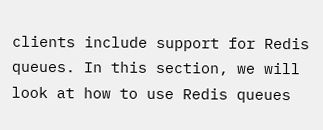clients include support for Redis queues. In this section, we will look at how to use Redis queues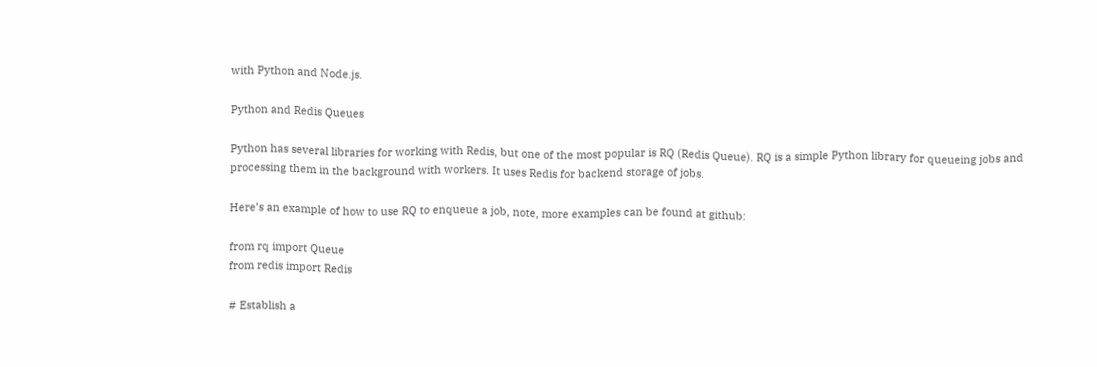with Python and Node.js.

Python and Redis Queues

Python has several libraries for working with Redis, but one of the most popular is RQ (Redis Queue). RQ is a simple Python library for queueing jobs and processing them in the background with workers. It uses Redis for backend storage of jobs.

Here’s an example of how to use RQ to enqueue a job, note, more examples can be found at github:

from rq import Queue
from redis import Redis

# Establish a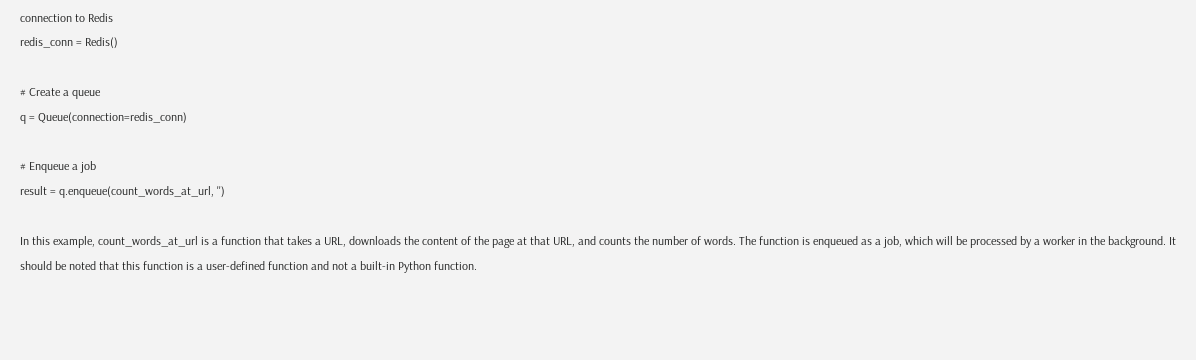connection to Redis
redis_conn = Redis()

# Create a queue
q = Queue(connection=redis_conn)

# Enqueue a job
result = q.enqueue(count_words_at_url, '')

In this example, count_words_at_url is a function that takes a URL, downloads the content of the page at that URL, and counts the number of words. The function is enqueued as a job, which will be processed by a worker in the background. It should be noted that this function is a user-defined function and not a built-in Python function.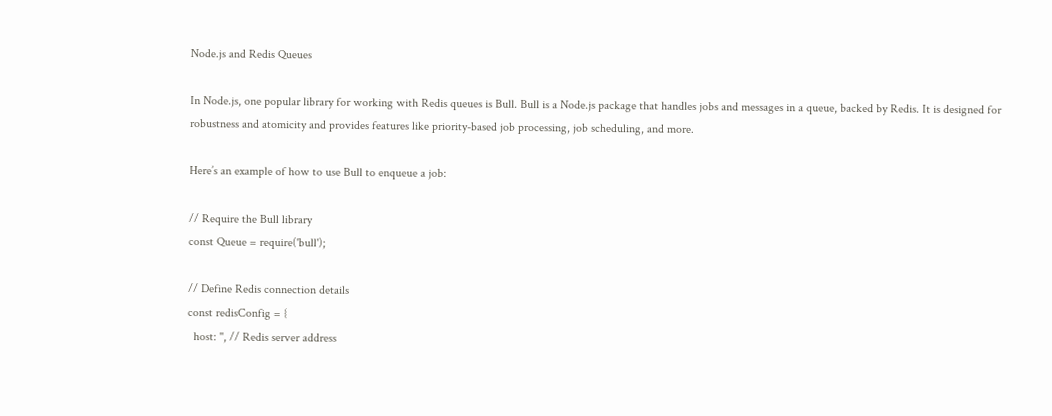Node.js and Redis Queues

In Node.js, one popular library for working with Redis queues is Bull. Bull is a Node.js package that handles jobs and messages in a queue, backed by Redis. It is designed for robustness and atomicity and provides features like priority-based job processing, job scheduling, and more.

Here’s an example of how to use Bull to enqueue a job:

// Require the Bull library
const Queue = require('bull');

// Define Redis connection details
const redisConfig = {
  host: '', // Redis server address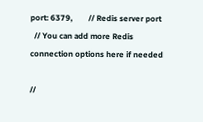port: 6379,        // Redis server port
  // You can add more Redis connection options here if needed

//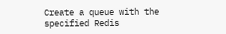Create a queue with the specified Redis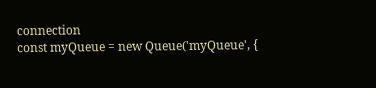connection
const myQueue = new Queue('myQueue', {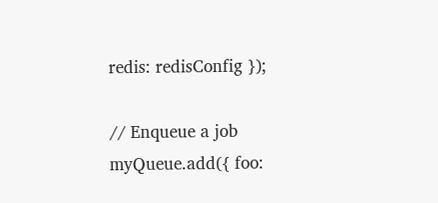redis: redisConfig });

// Enqueue a job
myQueue.add({ foo: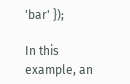'bar' });

In this example, an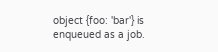object {foo: 'bar'} is enqueued as a job.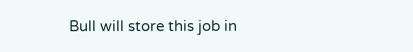Bull will store this job in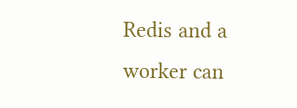Redis and a worker can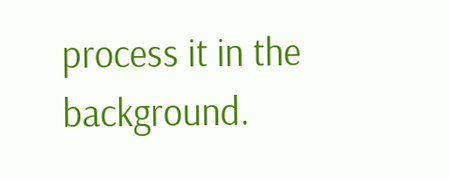process it in the background.